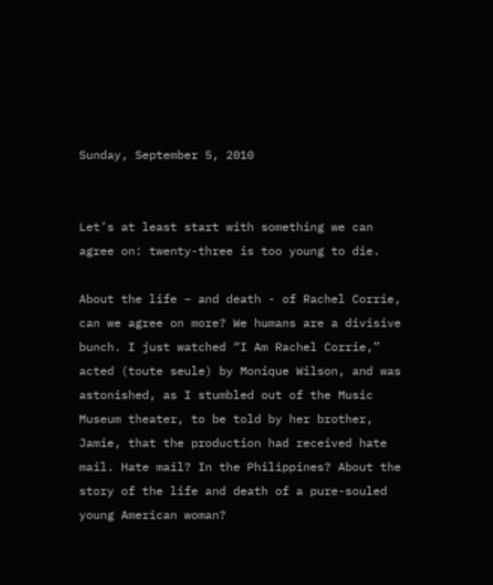Sunday, September 5, 2010


Let’s at least start with something we can agree on: twenty-three is too young to die.

About the life – and death - of Rachel Corrie, can we agree on more? We humans are a divisive bunch. I just watched “I Am Rachel Corrie,” acted (toute seule) by Monique Wilson, and was astonished, as I stumbled out of the Music Museum theater, to be told by her brother, Jamie, that the production had received hate mail. Hate mail? In the Philippines? About the story of the life and death of a pure-souled young American woman?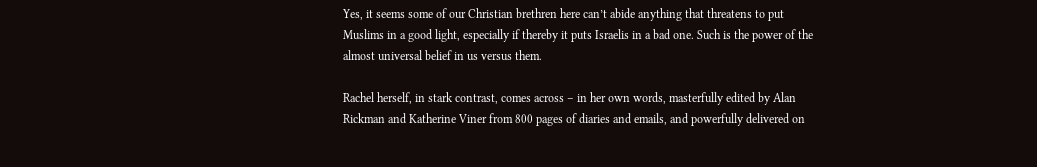Yes, it seems some of our Christian brethren here can’t abide anything that threatens to put Muslims in a good light, especially if thereby it puts Israelis in a bad one. Such is the power of the almost universal belief in us versus them.

Rachel herself, in stark contrast, comes across – in her own words, masterfully edited by Alan Rickman and Katherine Viner from 800 pages of diaries and emails, and powerfully delivered on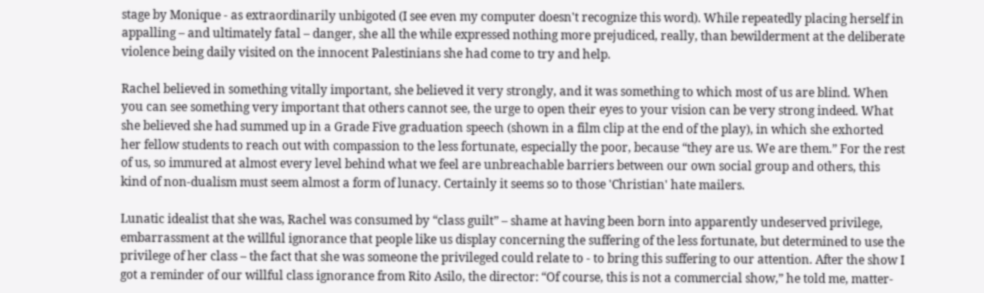stage by Monique - as extraordinarily unbigoted (I see even my computer doesn't recognize this word). While repeatedly placing herself in appalling – and ultimately fatal – danger, she all the while expressed nothing more prejudiced, really, than bewilderment at the deliberate violence being daily visited on the innocent Palestinians she had come to try and help.

Rachel believed in something vitally important, she believed it very strongly, and it was something to which most of us are blind. When you can see something very important that others cannot see, the urge to open their eyes to your vision can be very strong indeed. What she believed she had summed up in a Grade Five graduation speech (shown in a film clip at the end of the play), in which she exhorted her fellow students to reach out with compassion to the less fortunate, especially the poor, because “they are us. We are them.” For the rest of us, so immured at almost every level behind what we feel are unbreachable barriers between our own social group and others, this kind of non-dualism must seem almost a form of lunacy. Certainly it seems so to those 'Christian' hate mailers.

Lunatic idealist that she was, Rachel was consumed by “class guilt” – shame at having been born into apparently undeserved privilege, embarrassment at the willful ignorance that people like us display concerning the suffering of the less fortunate, but determined to use the privilege of her class – the fact that she was someone the privileged could relate to - to bring this suffering to our attention. After the show I got a reminder of our willful class ignorance from Rito Asilo, the director: “Of course, this is not a commercial show,” he told me, matter-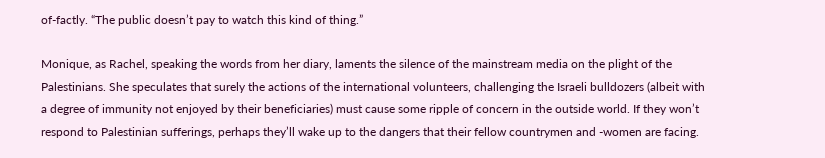of-factly. “The public doesn’t pay to watch this kind of thing.”

Monique, as Rachel, speaking the words from her diary, laments the silence of the mainstream media on the plight of the Palestinians. She speculates that surely the actions of the international volunteers, challenging the Israeli bulldozers (albeit with a degree of immunity not enjoyed by their beneficiaries) must cause some ripple of concern in the outside world. If they won’t respond to Palestinian sufferings, perhaps they’ll wake up to the dangers that their fellow countrymen and -women are facing.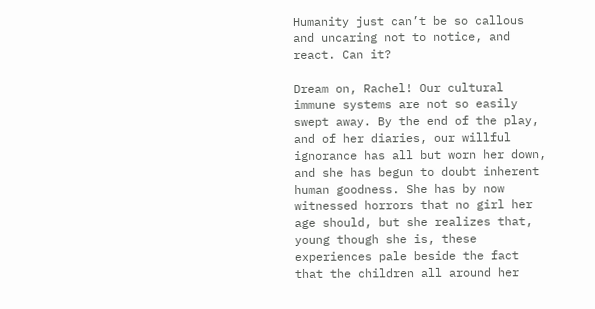Humanity just can’t be so callous and uncaring not to notice, and react. Can it?

Dream on, Rachel! Our cultural immune systems are not so easily swept away. By the end of the play, and of her diaries, our willful ignorance has all but worn her down, and she has begun to doubt inherent human goodness. She has by now witnessed horrors that no girl her age should, but she realizes that, young though she is, these experiences pale beside the fact that the children all around her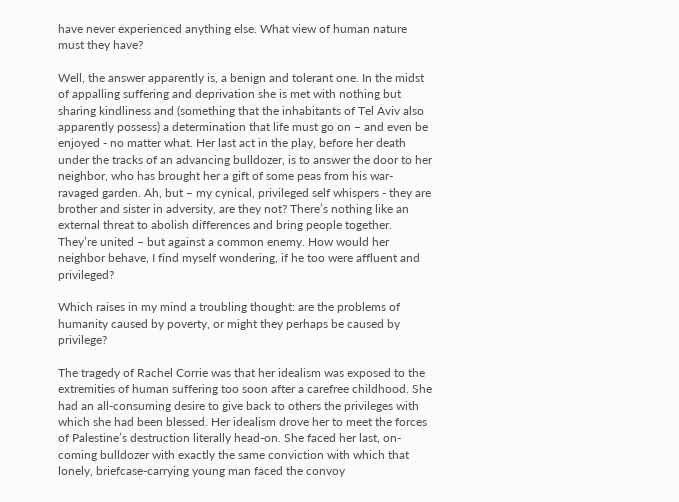have never experienced anything else. What view of human nature must they have?

Well, the answer apparently is, a benign and tolerant one. In the midst of appalling suffering and deprivation she is met with nothing but sharing kindliness and (something that the inhabitants of Tel Aviv also apparently possess) a determination that life must go on – and even be enjoyed - no matter what. Her last act in the play, before her death under the tracks of an advancing bulldozer, is to answer the door to her neighbor, who has brought her a gift of some peas from his war-ravaged garden. Ah, but – my cynical, privileged self whispers - they are brother and sister in adversity, are they not? There’s nothing like an external threat to abolish differences and bring people together. They’re united – but against a common enemy. How would her neighbor behave, I find myself wondering, if he too were affluent and privileged?

Which raises in my mind a troubling thought: are the problems of humanity caused by poverty, or might they perhaps be caused by privilege?

The tragedy of Rachel Corrie was that her idealism was exposed to the extremities of human suffering too soon after a carefree childhood. She had an all-consuming desire to give back to others the privileges with which she had been blessed. Her idealism drove her to meet the forces of Palestine’s destruction literally head-on. She faced her last, on-coming bulldozer with exactly the same conviction with which that lonely, briefcase-carrying young man faced the convoy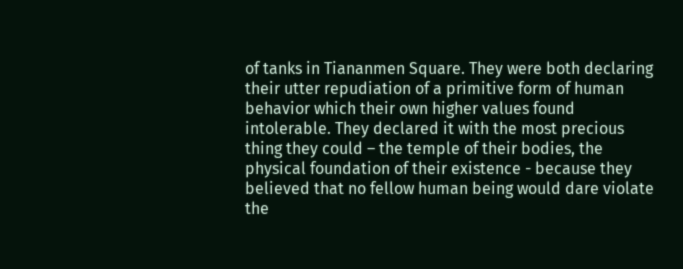of tanks in Tiananmen Square. They were both declaring their utter repudiation of a primitive form of human behavior which their own higher values found intolerable. They declared it with the most precious thing they could – the temple of their bodies, the physical foundation of their existence - because they believed that no fellow human being would dare violate the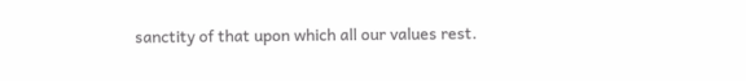sanctity of that upon which all our values rest.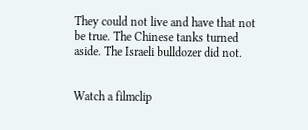They could not live and have that not be true. The Chinese tanks turned aside. The Israeli bulldozer did not.


Watch a filmclip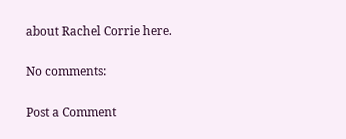about Rachel Corrie here.

No comments:

Post a Comment